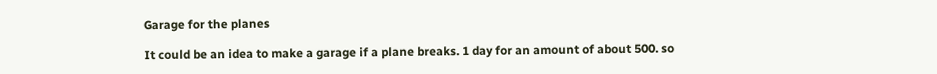Garage for the planes

It could be an idea to make a garage if a plane breaks. 1 day for an amount of about 500. so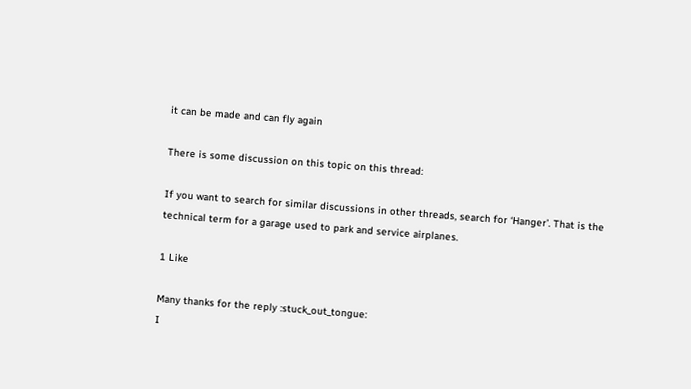it can be made and can fly again

There is some discussion on this topic on this thread:

If you want to search for similar discussions in other threads, search for ‘Hanger’. That is the technical term for a garage used to park and service airplanes.

1 Like

Many thanks for the reply :stuck_out_tongue:
I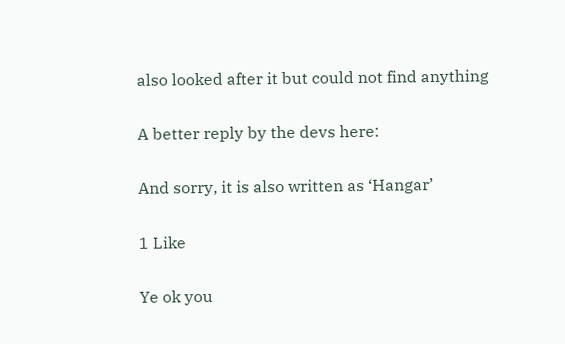also looked after it but could not find anything

A better reply by the devs here:

And sorry, it is also written as ‘Hangar’

1 Like

Ye ok you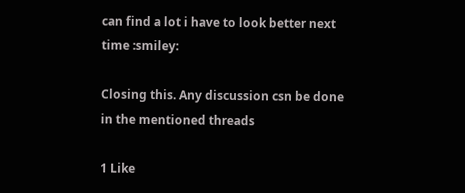can find a lot i have to look better next time :smiley:

Closing this. Any discussion csn be done in the mentioned threads

1 Like